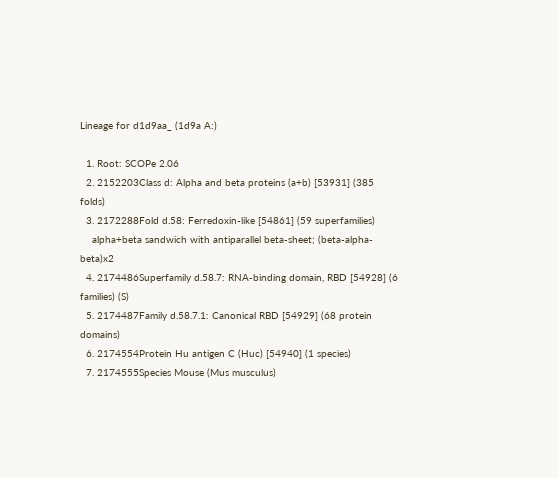Lineage for d1d9aa_ (1d9a A:)

  1. Root: SCOPe 2.06
  2. 2152203Class d: Alpha and beta proteins (a+b) [53931] (385 folds)
  3. 2172288Fold d.58: Ferredoxin-like [54861] (59 superfamilies)
    alpha+beta sandwich with antiparallel beta-sheet; (beta-alpha-beta)x2
  4. 2174486Superfamily d.58.7: RNA-binding domain, RBD [54928] (6 families) (S)
  5. 2174487Family d.58.7.1: Canonical RBD [54929] (68 protein domains)
  6. 2174554Protein Hu antigen C (Huc) [54940] (1 species)
  7. 2174555Species Mouse (Mus musculus)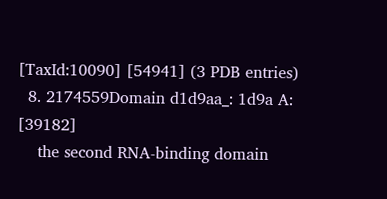[TaxId:10090] [54941] (3 PDB entries)
  8. 2174559Domain d1d9aa_: 1d9a A: [39182]
    the second RNA-binding domain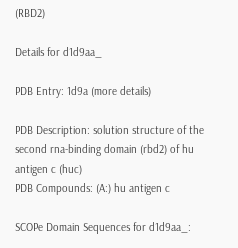(RBD2)

Details for d1d9aa_

PDB Entry: 1d9a (more details)

PDB Description: solution structure of the second rna-binding domain (rbd2) of hu antigen c (huc)
PDB Compounds: (A:) hu antigen c

SCOPe Domain Sequences for d1d9aa_: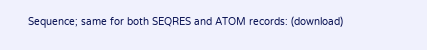Sequence; same for both SEQRES and ATOM records: (download)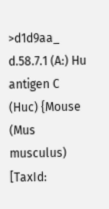>d1d9aa_ d.58.7.1 (A:) Hu antigen C (Huc) {Mouse (Mus musculus) [TaxId: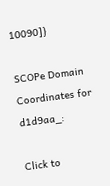10090]}

SCOPe Domain Coordinates for d1d9aa_:

Click to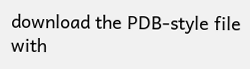download the PDB-style file with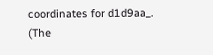coordinates for d1d9aa_.
(The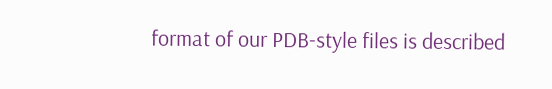format of our PDB-style files is described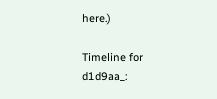here.)

Timeline for d1d9aa_: